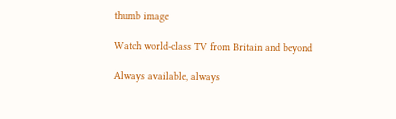thumb image

Watch world-class TV from Britain and beyond

Always available, always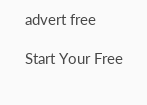advert free

Start Your Free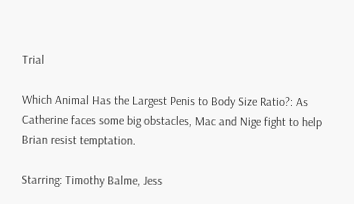Trial

Which Animal Has the Largest Penis to Body Size Ratio?: As Catherine faces some big obstacles, Mac and Nige fight to help Brian resist temptation.

Starring: Timothy Balme, Jess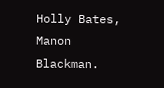Holly Bates, Manon Blackman.